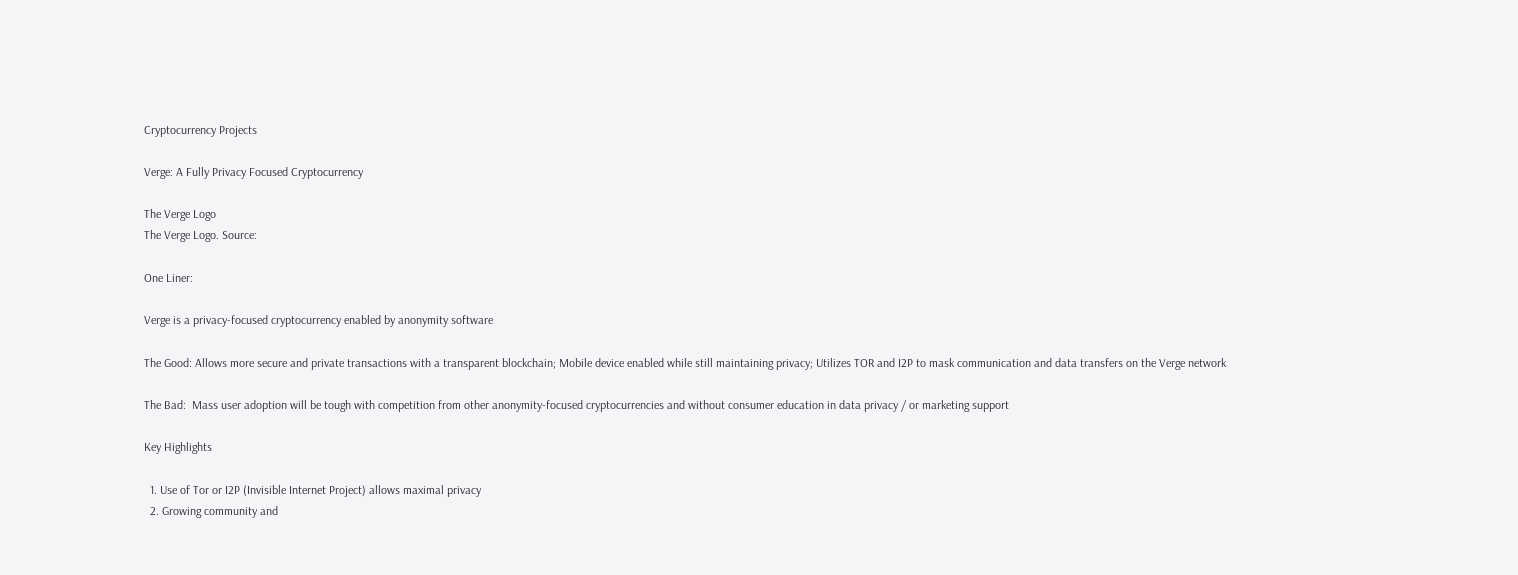Cryptocurrency Projects

Verge: A Fully Privacy Focused Cryptocurrency

The Verge Logo
The Verge Logo. Source:

One Liner:

Verge is a privacy-focused cryptocurrency enabled by anonymity software

The Good: Allows more secure and private transactions with a transparent blockchain; Mobile device enabled while still maintaining privacy; Utilizes TOR and I2P to mask communication and data transfers on the Verge network

The Bad:  Mass user adoption will be tough with competition from other anonymity-focused cryptocurrencies and without consumer education in data privacy / or marketing support

Key Highlights

  1. Use of Tor or I2P (Invisible Internet Project) allows maximal privacy
  2. Growing community and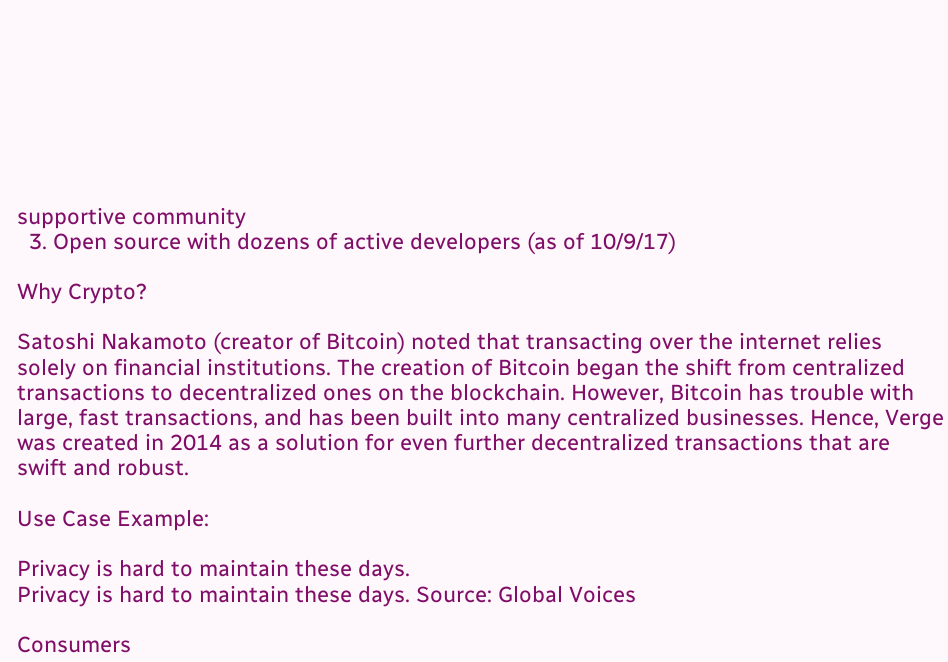supportive community
  3. Open source with dozens of active developers (as of 10/9/17)

Why Crypto?

Satoshi Nakamoto (creator of Bitcoin) noted that transacting over the internet relies solely on financial institutions. The creation of Bitcoin began the shift from centralized transactions to decentralized ones on the blockchain. However, Bitcoin has trouble with large, fast transactions, and has been built into many centralized businesses. Hence, Verge was created in 2014 as a solution for even further decentralized transactions that are swift and robust.

Use Case Example:

Privacy is hard to maintain these days.
Privacy is hard to maintain these days. Source: Global Voices

Consumers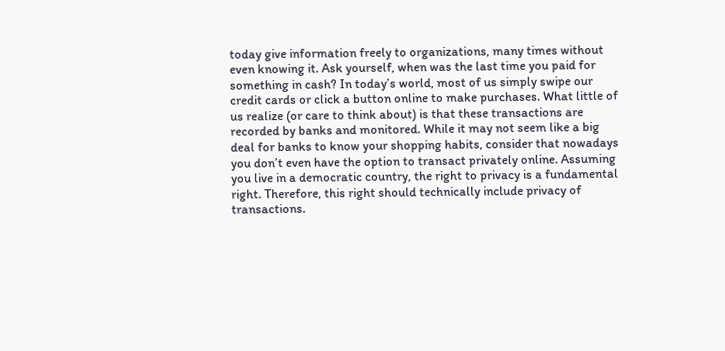today give information freely to organizations, many times without even knowing it. Ask yourself, when was the last time you paid for something in cash? In today’s world, most of us simply swipe our credit cards or click a button online to make purchases. What little of us realize (or care to think about) is that these transactions are recorded by banks and monitored. While it may not seem like a big deal for banks to know your shopping habits, consider that nowadays you don’t even have the option to transact privately online. Assuming you live in a democratic country, the right to privacy is a fundamental right. Therefore, this right should technically include privacy of transactions.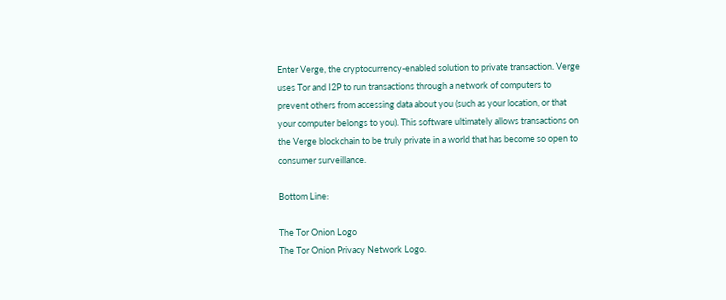Enter Verge, the cryptocurrency-enabled solution to private transaction. Verge uses Tor and I2P to run transactions through a network of computers to prevent others from accessing data about you (such as your location, or that your computer belongs to you). This software ultimately allows transactions on the Verge blockchain to be truly private in a world that has become so open to consumer surveillance.

Bottom Line:

The Tor Onion Logo
The Tor Onion Privacy Network Logo.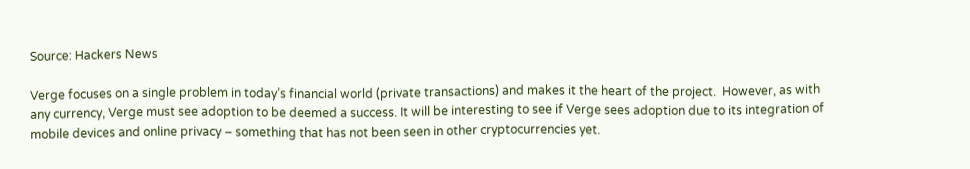Source: Hackers News

Verge focuses on a single problem in today’s financial world (private transactions) and makes it the heart of the project.  However, as with any currency, Verge must see adoption to be deemed a success. It will be interesting to see if Verge sees adoption due to its integration of mobile devices and online privacy – something that has not been seen in other cryptocurrencies yet.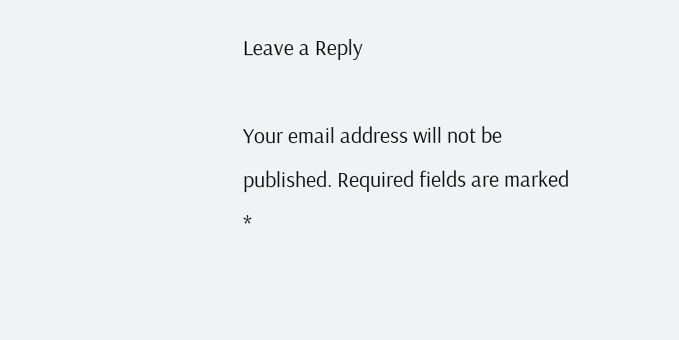Leave a Reply

Your email address will not be published. Required fields are marked *